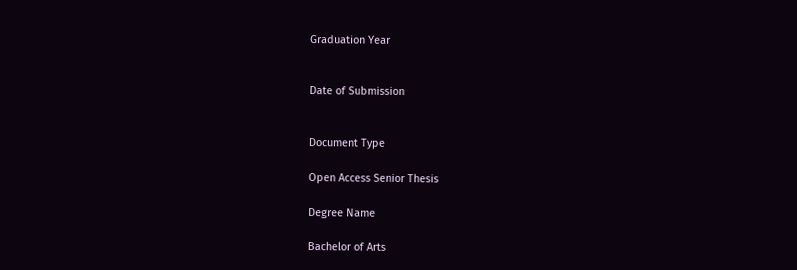Graduation Year


Date of Submission


Document Type

Open Access Senior Thesis

Degree Name

Bachelor of Arts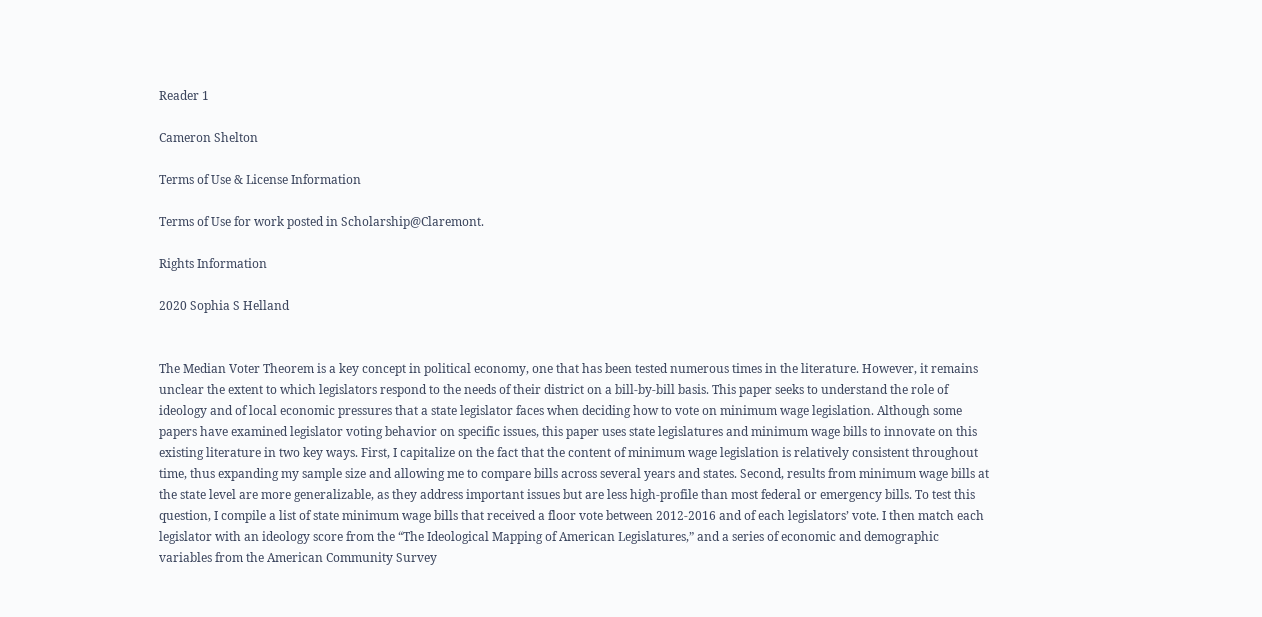Reader 1

Cameron Shelton

Terms of Use & License Information

Terms of Use for work posted in Scholarship@Claremont.

Rights Information

2020 Sophia S Helland


The Median Voter Theorem is a key concept in political economy, one that has been tested numerous times in the literature. However, it remains unclear the extent to which legislators respond to the needs of their district on a bill-by-bill basis. This paper seeks to understand the role of ideology and of local economic pressures that a state legislator faces when deciding how to vote on minimum wage legislation. Although some papers have examined legislator voting behavior on specific issues, this paper uses state legislatures and minimum wage bills to innovate on this existing literature in two key ways. First, I capitalize on the fact that the content of minimum wage legislation is relatively consistent throughout time, thus expanding my sample size and allowing me to compare bills across several years and states. Second, results from minimum wage bills at the state level are more generalizable, as they address important issues but are less high-profile than most federal or emergency bills. To test this question, I compile a list of state minimum wage bills that received a floor vote between 2012-2016 and of each legislators’ vote. I then match each legislator with an ideology score from the “The Ideological Mapping of American Legislatures,” and a series of economic and demographic variables from the American Community Survey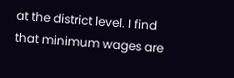at the district level. I find that minimum wages are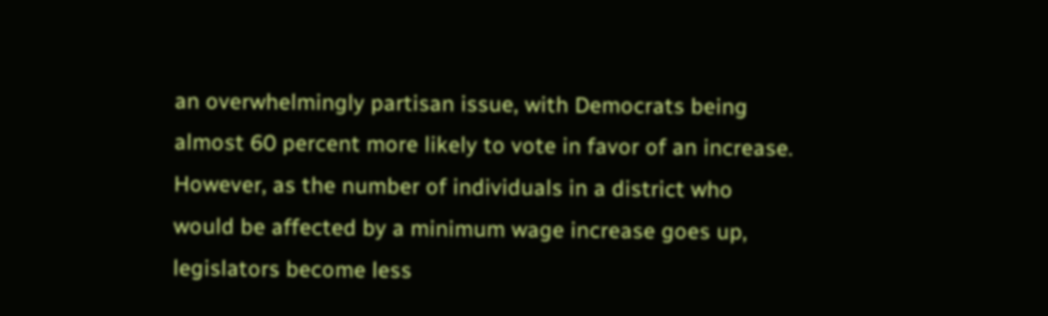an overwhelmingly partisan issue, with Democrats being almost 60 percent more likely to vote in favor of an increase. However, as the number of individuals in a district who would be affected by a minimum wage increase goes up, legislators become less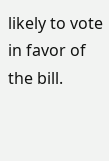likely to vote in favor of the bill.